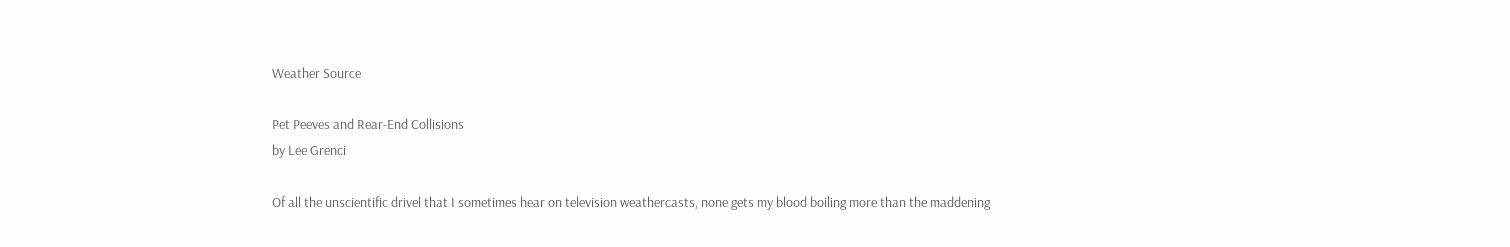Weather Source

Pet Peeves and Rear-End Collisions
by Lee Grenci

Of all the unscientific drivel that I sometimes hear on television weathercasts, none gets my blood boiling more than the maddening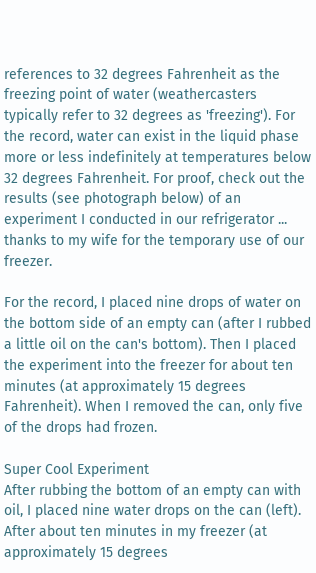references to 32 degrees Fahrenheit as the freezing point of water (weathercasters typically refer to 32 degrees as 'freezing'). For the record, water can exist in the liquid phase more or less indefinitely at temperatures below 32 degrees Fahrenheit. For proof, check out the results (see photograph below) of an experiment I conducted in our refrigerator ... thanks to my wife for the temporary use of our freezer.

For the record, I placed nine drops of water on the bottom side of an empty can (after I rubbed a little oil on the can's bottom). Then I placed the experiment into the freezer for about ten minutes (at approximately 15 degrees Fahrenheit). When I removed the can, only five of the drops had frozen.

Super Cool Experiment
After rubbing the bottom of an empty can with oil, I placed nine water drops on the can (left). After about ten minutes in my freezer (at approximately 15 degrees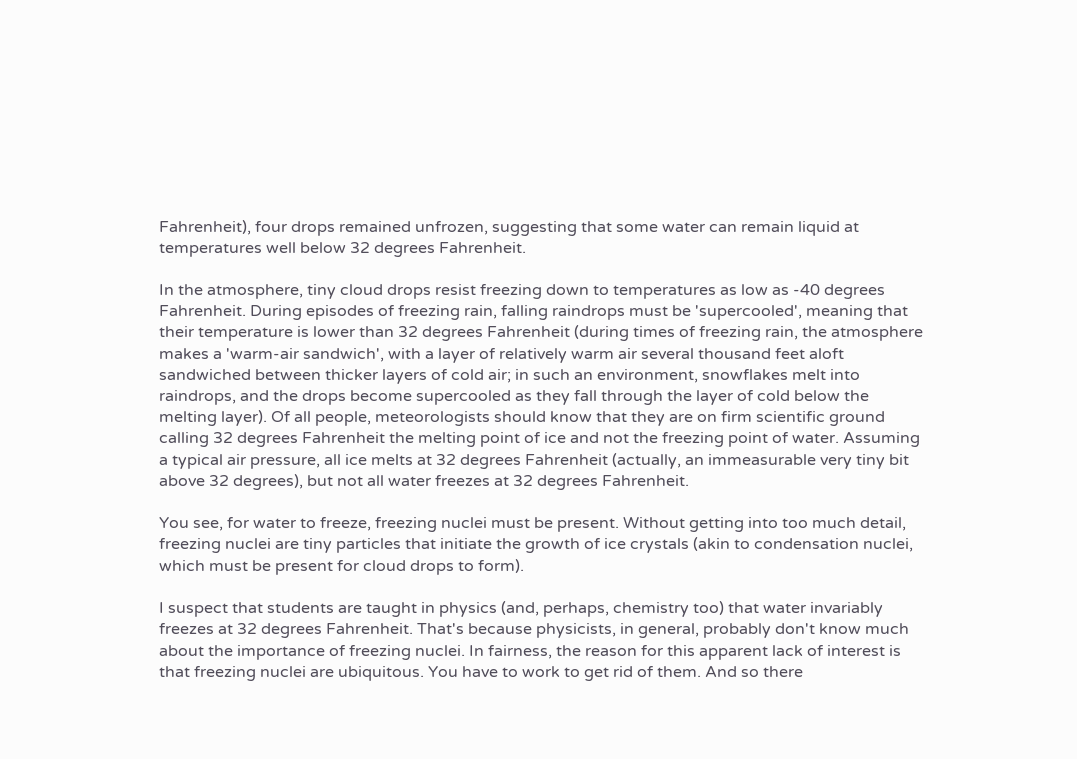Fahrenheit), four drops remained unfrozen, suggesting that some water can remain liquid at temperatures well below 32 degrees Fahrenheit.

In the atmosphere, tiny cloud drops resist freezing down to temperatures as low as -40 degrees Fahrenheit. During episodes of freezing rain, falling raindrops must be 'supercooled', meaning that their temperature is lower than 32 degrees Fahrenheit (during times of freezing rain, the atmosphere makes a 'warm-air sandwich', with a layer of relatively warm air several thousand feet aloft sandwiched between thicker layers of cold air; in such an environment, snowflakes melt into raindrops, and the drops become supercooled as they fall through the layer of cold below the melting layer). Of all people, meteorologists should know that they are on firm scientific ground calling 32 degrees Fahrenheit the melting point of ice and not the freezing point of water. Assuming a typical air pressure, all ice melts at 32 degrees Fahrenheit (actually, an immeasurable very tiny bit above 32 degrees), but not all water freezes at 32 degrees Fahrenheit.

You see, for water to freeze, freezing nuclei must be present. Without getting into too much detail, freezing nuclei are tiny particles that initiate the growth of ice crystals (akin to condensation nuclei, which must be present for cloud drops to form).

I suspect that students are taught in physics (and, perhaps, chemistry too) that water invariably freezes at 32 degrees Fahrenheit. That's because physicists, in general, probably don't know much about the importance of freezing nuclei. In fairness, the reason for this apparent lack of interest is that freezing nuclei are ubiquitous. You have to work to get rid of them. And so there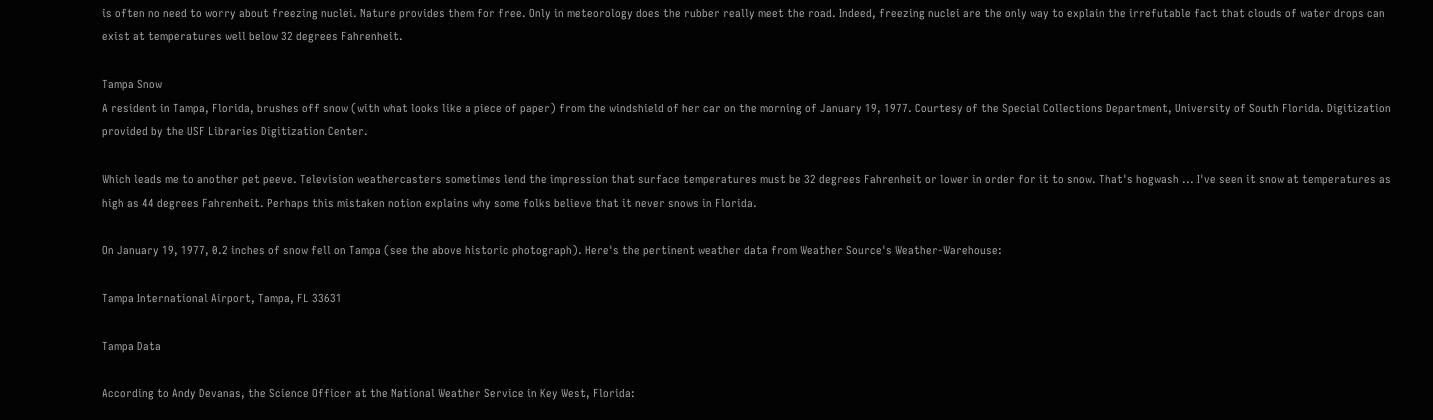is often no need to worry about freezing nuclei. Nature provides them for free. Only in meteorology does the rubber really meet the road. Indeed, freezing nuclei are the only way to explain the irrefutable fact that clouds of water drops can exist at temperatures well below 32 degrees Fahrenheit.

Tampa Snow
A resident in Tampa, Florida, brushes off snow (with what looks like a piece of paper) from the windshield of her car on the morning of January 19, 1977. Courtesy of the Special Collections Department, University of South Florida. Digitization provided by the USF Libraries Digitization Center.

Which leads me to another pet peeve. Television weathercasters sometimes lend the impression that surface temperatures must be 32 degrees Fahrenheit or lower in order for it to snow. That's hogwash ... I've seen it snow at temperatures as high as 44 degrees Fahrenheit. Perhaps this mistaken notion explains why some folks believe that it never snows in Florida.

On January 19, 1977, 0.2 inches of snow fell on Tampa (see the above historic photograph). Here's the pertinent weather data from Weather Source's Weather-Warehouse:

Tampa International Airport, Tampa, FL 33631

Tampa Data

According to Andy Devanas, the Science Officer at the National Weather Service in Key West, Florida: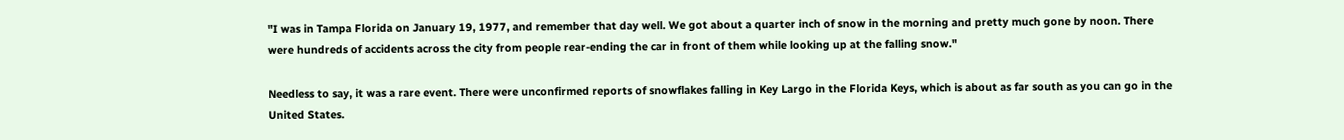"I was in Tampa Florida on January 19, 1977, and remember that day well. We got about a quarter inch of snow in the morning and pretty much gone by noon. There were hundreds of accidents across the city from people rear-ending the car in front of them while looking up at the falling snow."

Needless to say, it was a rare event. There were unconfirmed reports of snowflakes falling in Key Largo in the Florida Keys, which is about as far south as you can go in the United States.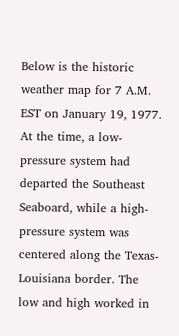Below is the historic weather map for 7 A.M. EST on January 19, 1977. At the time, a low-pressure system had departed the Southeast Seaboard, while a high-pressure system was centered along the Texas-Louisiana border. The low and high worked in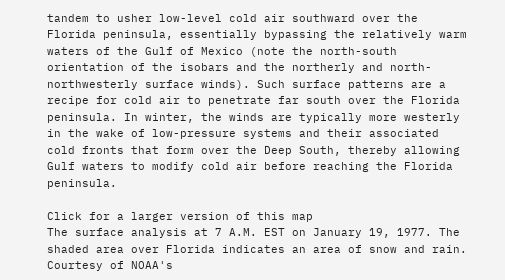tandem to usher low-level cold air southward over the Florida peninsula, essentially bypassing the relatively warm waters of the Gulf of Mexico (note the north-south orientation of the isobars and the northerly and north-northwesterly surface winds). Such surface patterns are a recipe for cold air to penetrate far south over the Florida peninsula. In winter, the winds are typically more westerly in the wake of low-pressure systems and their associated cold fronts that form over the Deep South, thereby allowing Gulf waters to modify cold air before reaching the Florida peninsula.

Click for a larger version of this map
The surface analysis at 7 A.M. EST on January 19, 1977. The shaded area over Florida indicates an area of snow and rain. Courtesy of NOAA's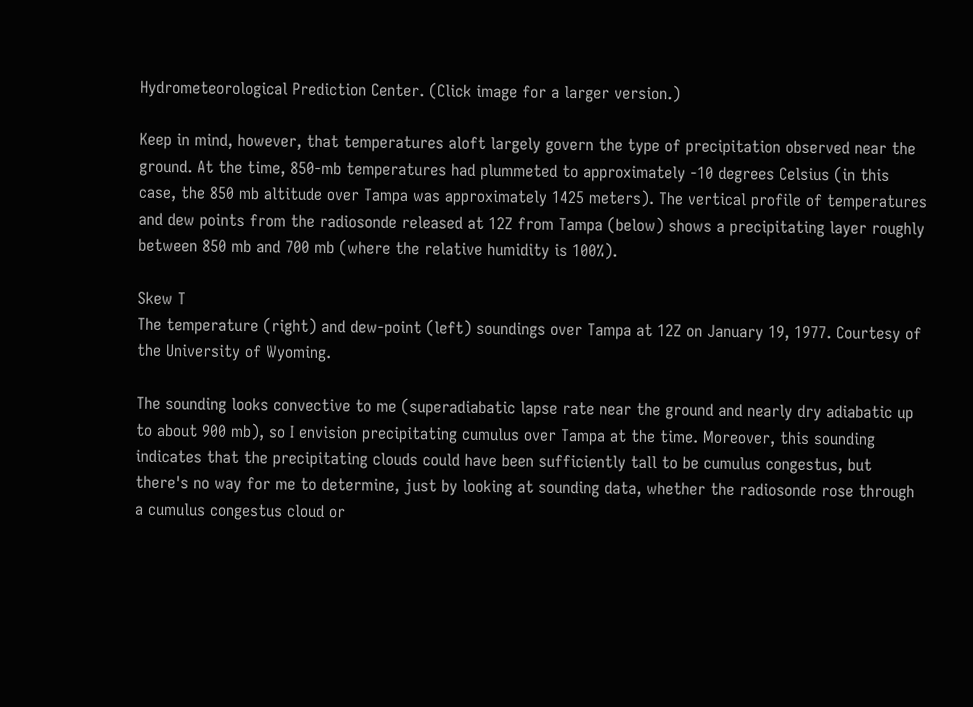Hydrometeorological Prediction Center. (Click image for a larger version.)

Keep in mind, however, that temperatures aloft largely govern the type of precipitation observed near the ground. At the time, 850-mb temperatures had plummeted to approximately -10 degrees Celsius (in this case, the 850 mb altitude over Tampa was approximately 1425 meters). The vertical profile of temperatures and dew points from the radiosonde released at 12Z from Tampa (below) shows a precipitating layer roughly between 850 mb and 700 mb (where the relative humidity is 100%).

Skew T
The temperature (right) and dew-point (left) soundings over Tampa at 12Z on January 19, 1977. Courtesy of the University of Wyoming.

The sounding looks convective to me (superadiabatic lapse rate near the ground and nearly dry adiabatic up to about 900 mb), so I envision precipitating cumulus over Tampa at the time. Moreover, this sounding indicates that the precipitating clouds could have been sufficiently tall to be cumulus congestus, but there's no way for me to determine, just by looking at sounding data, whether the radiosonde rose through a cumulus congestus cloud or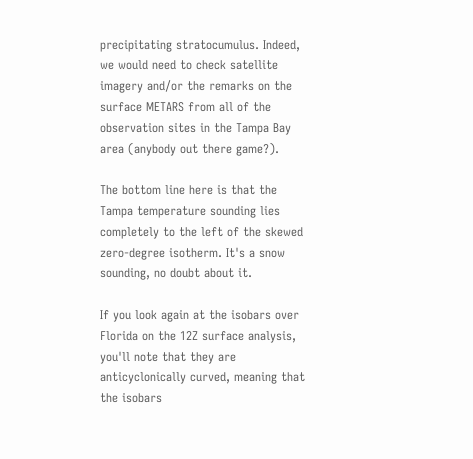precipitating stratocumulus. Indeed, we would need to check satellite imagery and/or the remarks on the surface METARS from all of the observation sites in the Tampa Bay area (anybody out there game?).

The bottom line here is that the Tampa temperature sounding lies completely to the left of the skewed zero-degree isotherm. It's a snow sounding, no doubt about it.

If you look again at the isobars over Florida on the 12Z surface analysis, you'll note that they are anticyclonically curved, meaning that the isobars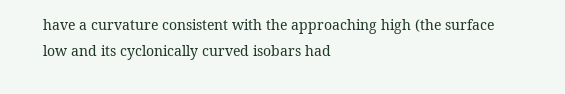have a curvature consistent with the approaching high (the surface low and its cyclonically curved isobars had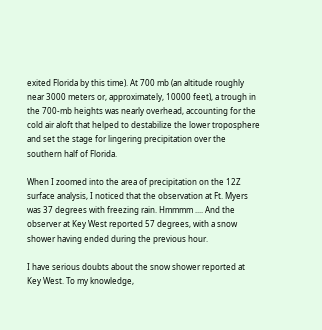exited Florida by this time). At 700 mb (an altitude roughly near 3000 meters or, approximately, 10000 feet), a trough in the 700-mb heights was nearly overhead, accounting for the cold air aloft that helped to destabilize the lower troposphere and set the stage for lingering precipitation over the southern half of Florida.

When I zoomed into the area of precipitation on the 12Z surface analysis, I noticed that the observation at Ft. Myers was 37 degrees with freezing rain. Hmmmm .... And the observer at Key West reported 57 degrees, with a snow shower having ended during the previous hour.

I have serious doubts about the snow shower reported at Key West. To my knowledge,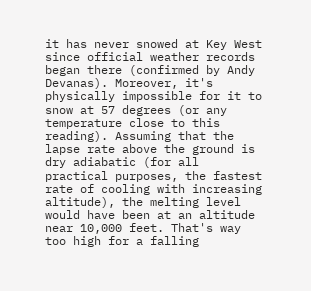it has never snowed at Key West since official weather records began there (confirmed by Andy Devanas). Moreover, it's physically impossible for it to snow at 57 degrees (or any temperature close to this reading). Assuming that the lapse rate above the ground is dry adiabatic (for all practical purposes, the fastest rate of cooling with increasing altitude), the melting level would have been at an altitude near 10,000 feet. That's way too high for a falling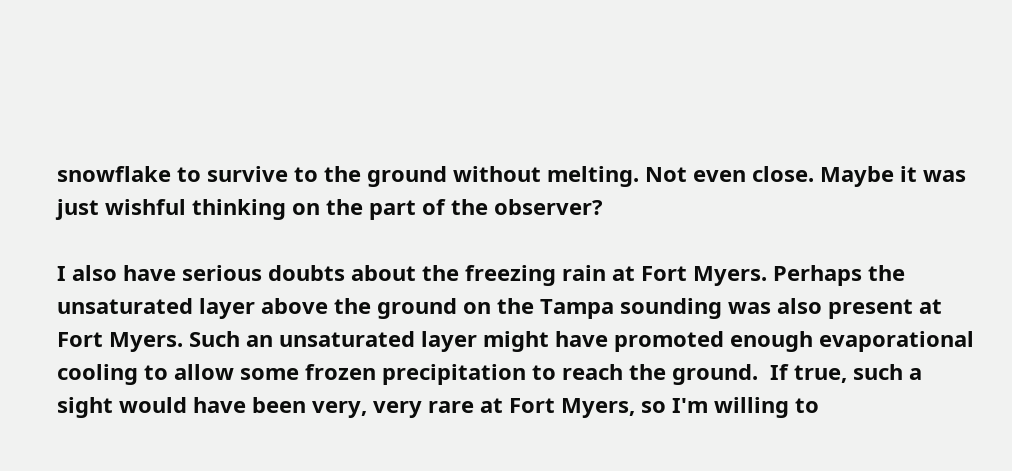snowflake to survive to the ground without melting. Not even close. Maybe it was just wishful thinking on the part of the observer?

I also have serious doubts about the freezing rain at Fort Myers. Perhaps the unsaturated layer above the ground on the Tampa sounding was also present at Fort Myers. Such an unsaturated layer might have promoted enough evaporational cooling to allow some frozen precipitation to reach the ground.  If true, such a sight would have been very, very rare at Fort Myers, so I'm willing to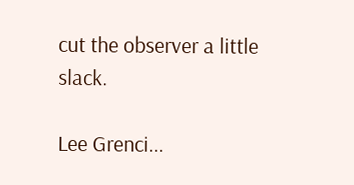cut the observer a little slack.

Lee Grenci...